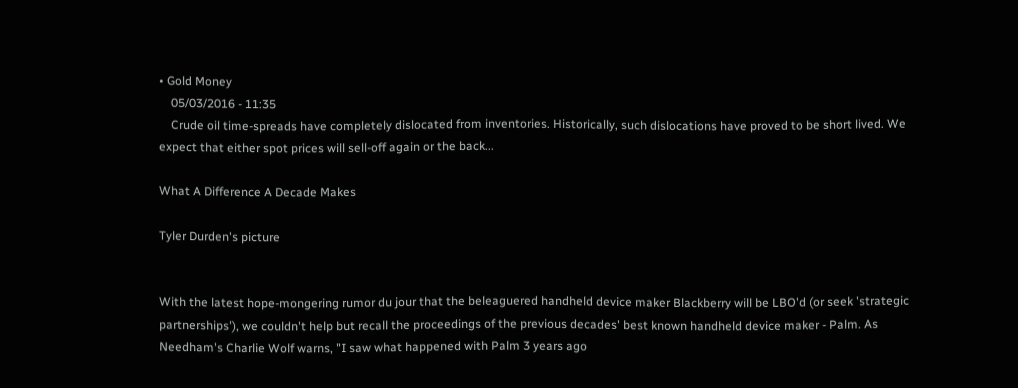• Gold Money
    05/03/2016 - 11:35
    Crude oil time-spreads have completely dislocated from inventories. Historically, such dislocations have proved to be short lived. We expect that either spot prices will sell-off again or the back...

What A Difference A Decade Makes

Tyler Durden's picture


With the latest hope-mongering rumor du jour that the beleaguered handheld device maker Blackberry will be LBO'd (or seek 'strategic partnerships'), we couldn't help but recall the proceedings of the previous decades' best known handheld device maker - Palm. As Needham's Charlie Wolf warns, "I saw what happened with Palm 3 years ago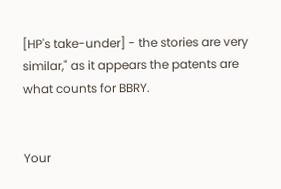[HP's take-under] - the stories are very similar," as it appears the patents are what counts for BBRY.


Your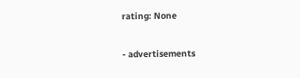rating: None

- advertisements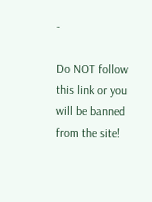-

Do NOT follow this link or you will be banned from the site!